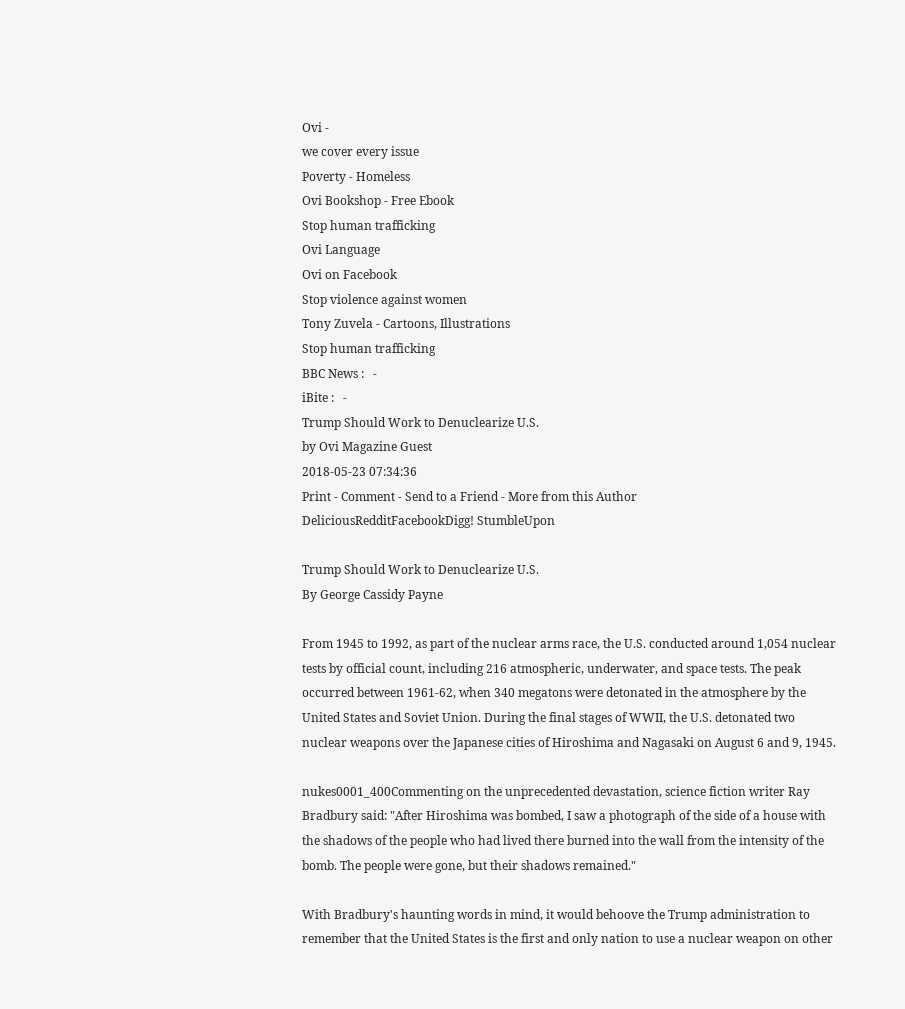Ovi -
we cover every issue
Poverty - Homeless
Ovi Bookshop - Free Ebook
Stop human trafficking
Ovi Language
Ovi on Facebook
Stop violence against women
Tony Zuvela - Cartoons, Illustrations
Stop human trafficking
BBC News :   -
iBite :   -
Trump Should Work to Denuclearize U.S.
by Ovi Magazine Guest
2018-05-23 07:34:36
Print - Comment - Send to a Friend - More from this Author
DeliciousRedditFacebookDigg! StumbleUpon

Trump Should Work to Denuclearize U.S.
By George Cassidy Payne

From 1945 to 1992, as part of the nuclear arms race, the U.S. conducted around 1,054 nuclear tests by official count, including 216 atmospheric, underwater, and space tests. The peak occurred between 1961-62, when 340 megatons were detonated in the atmosphere by the United States and Soviet Union. During the final stages of WWII, the U.S. detonated two nuclear weapons over the Japanese cities of Hiroshima and Nagasaki on August 6 and 9, 1945.

nukes0001_400Commenting on the unprecedented devastation, science fiction writer Ray Bradbury said: "After Hiroshima was bombed, I saw a photograph of the side of a house with the shadows of the people who had lived there burned into the wall from the intensity of the bomb. The people were gone, but their shadows remained."

With Bradbury's haunting words in mind, it would behoove the Trump administration to remember that the United States is the first and only nation to use a nuclear weapon on other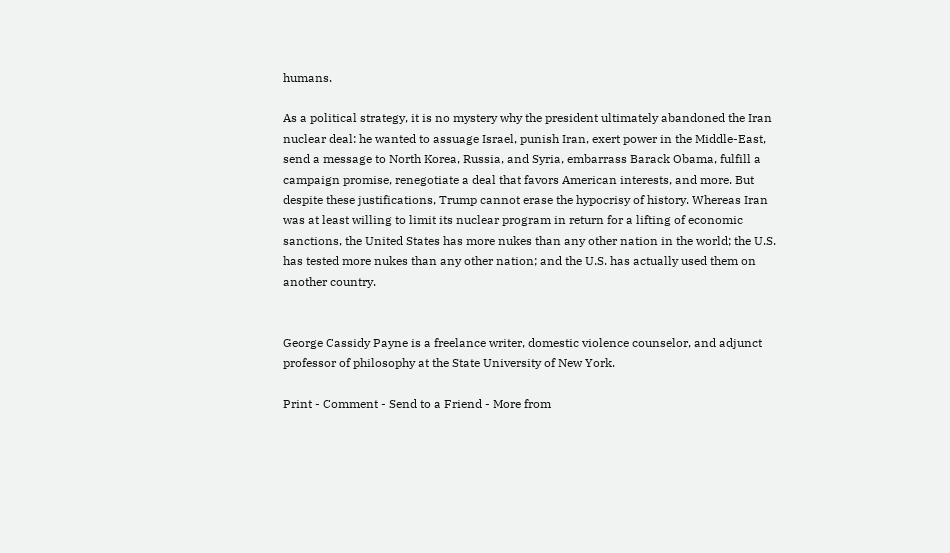humans.

As a political strategy, it is no mystery why the president ultimately abandoned the Iran nuclear deal: he wanted to assuage Israel, punish Iran, exert power in the Middle-East, send a message to North Korea, Russia, and Syria, embarrass Barack Obama, fulfill a campaign promise, renegotiate a deal that favors American interests, and more. But despite these justifications, Trump cannot erase the hypocrisy of history. Whereas Iran was at least willing to limit its nuclear program in return for a lifting of economic sanctions, the United States has more nukes than any other nation in the world; the U.S. has tested more nukes than any other nation; and the U.S. has actually used them on another country.


George Cassidy Payne is a freelance writer, domestic violence counselor, and adjunct professor of philosophy at the State University of New York.

Print - Comment - Send to a Friend - More from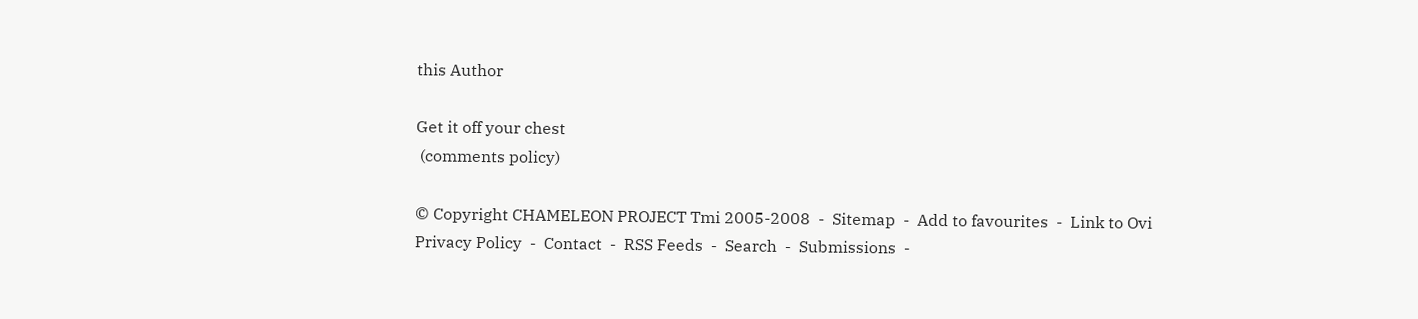this Author

Get it off your chest
 (comments policy)

© Copyright CHAMELEON PROJECT Tmi 2005-2008  -  Sitemap  -  Add to favourites  -  Link to Ovi
Privacy Policy  -  Contact  -  RSS Feeds  -  Search  -  Submissions  -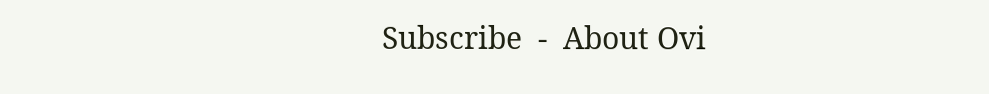Subscribe  -  About Ovi